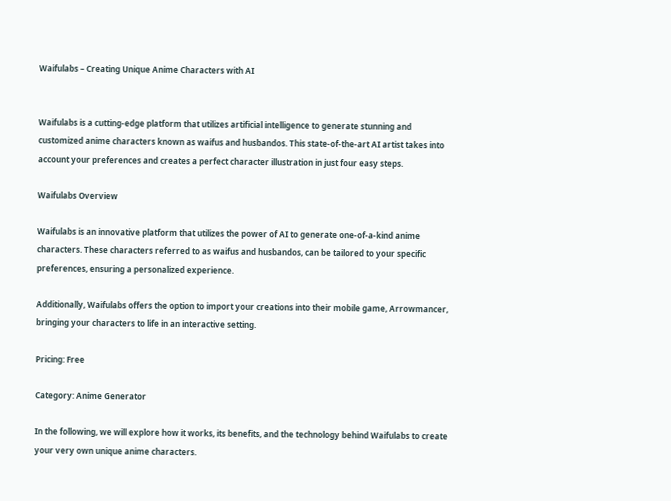Waifulabs – Creating Unique Anime Characters with AI


Waifulabs is a cutting-edge platform that utilizes artificial intelligence to generate stunning and customized anime characters known as waifus and husbandos. This state-of-the-art AI artist takes into account your preferences and creates a perfect character illustration in just four easy steps.

Waifulabs Overview

Waifulabs is an innovative platform that utilizes the power of AI to generate one-of-a-kind anime characters. These characters referred to as waifus and husbandos, can be tailored to your specific preferences, ensuring a personalized experience.

Additionally, Waifulabs offers the option to import your creations into their mobile game, Arrowmancer, bringing your characters to life in an interactive setting.

Pricing: Free

Category: Anime Generator

In the following, we will explore how it works, its benefits, and the technology behind Waifulabs to create your very own unique anime characters.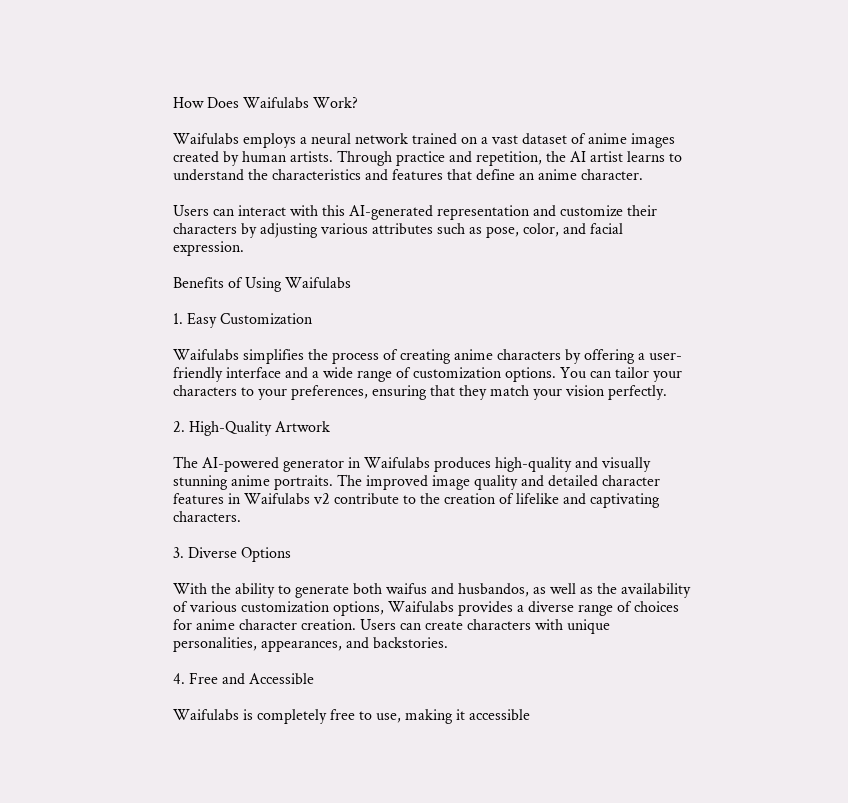How Does Waifulabs Work?

Waifulabs employs a neural network trained on a vast dataset of anime images created by human artists. Through practice and repetition, the AI artist learns to understand the characteristics and features that define an anime character.

Users can interact with this AI-generated representation and customize their characters by adjusting various attributes such as pose, color, and facial expression.

Benefits of Using Waifulabs

1. Easy Customization

Waifulabs simplifies the process of creating anime characters by offering a user-friendly interface and a wide range of customization options. You can tailor your characters to your preferences, ensuring that they match your vision perfectly.

2. High-Quality Artwork

The AI-powered generator in Waifulabs produces high-quality and visually stunning anime portraits. The improved image quality and detailed character features in Waifulabs v2 contribute to the creation of lifelike and captivating characters.

3. Diverse Options

With the ability to generate both waifus and husbandos, as well as the availability of various customization options, Waifulabs provides a diverse range of choices for anime character creation. Users can create characters with unique personalities, appearances, and backstories.

4. Free and Accessible

Waifulabs is completely free to use, making it accessible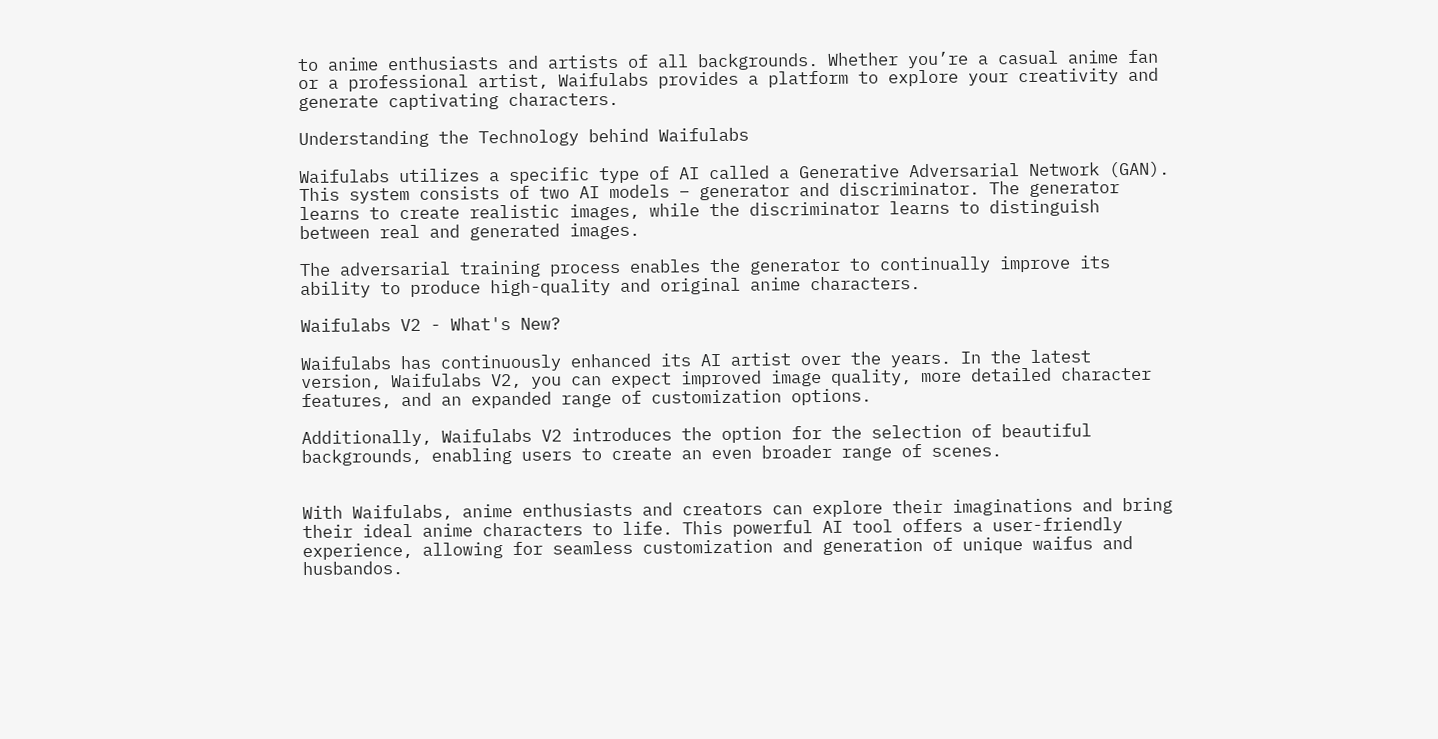to anime enthusiasts and artists of all backgrounds. Whether you’re a casual anime fan or a professional artist, Waifulabs provides a platform to explore your creativity and generate captivating characters.

Understanding the Technology behind Waifulabs

Waifulabs utilizes a specific type of AI called a Generative Adversarial Network (GAN). This system consists of two AI models – generator and discriminator. The generator learns to create realistic images, while the discriminator learns to distinguish between real and generated images.

The adversarial training process enables the generator to continually improve its ability to produce high-quality and original anime characters.

Waifulabs V2 - What's New?

Waifulabs has continuously enhanced its AI artist over the years. In the latest version, Waifulabs V2, you can expect improved image quality, more detailed character features, and an expanded range of customization options.

Additionally, Waifulabs V2 introduces the option for the selection of beautiful backgrounds, enabling users to create an even broader range of scenes.


With Waifulabs, anime enthusiasts and creators can explore their imaginations and bring their ideal anime characters to life. This powerful AI tool offers a user-friendly experience, allowing for seamless customization and generation of unique waifus and husbandos.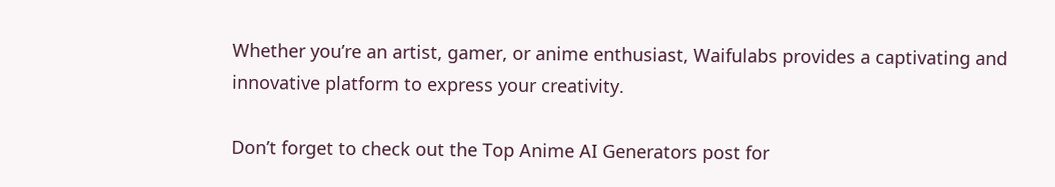Whether you’re an artist, gamer, or anime enthusiast, Waifulabs provides a captivating and innovative platform to express your creativity.

Don’t forget to check out the Top Anime AI Generators post for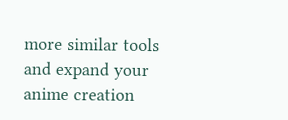more similar tools and expand your anime creation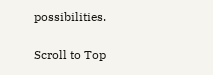possibilities.

Scroll to Top